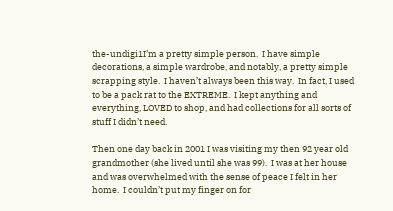the-undigi1I’m a pretty simple person.  I have simple decorations, a simple wardrobe, and notably, a pretty simple scrapping style.  I haven’t always been this way.  In fact, I used to be a pack rat to the EXTREME.  I kept anything and everything, LOVED to shop, and had collections for all sorts of stuff I didn’t need.

Then one day back in 2001 I was visiting my then 92 year old grandmother (she lived until she was 99).  I was at her house and was overwhelmed with the sense of peace I felt in her home.  I couldn’t put my finger on for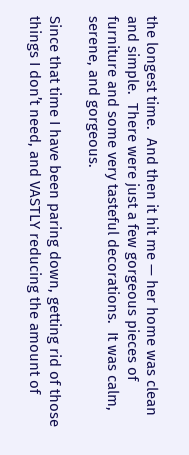the longest time.  And then it hit me — her home was clean and simple.  There were just a few gorgeous pieces of furniture and some very tasteful decorations.  It was calm, serene, and gorgeous.

Since that time I have been paring down, getting rid of those things I don’t need, and VASTLY reducing the amount of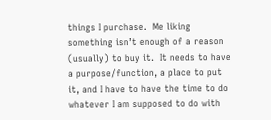things I purchase.  Me liking something isn’t enough of a reason (usually) to buy it.  It needs to have a purpose/function, a place to put it, and I have to have the time to do whatever I am supposed to do with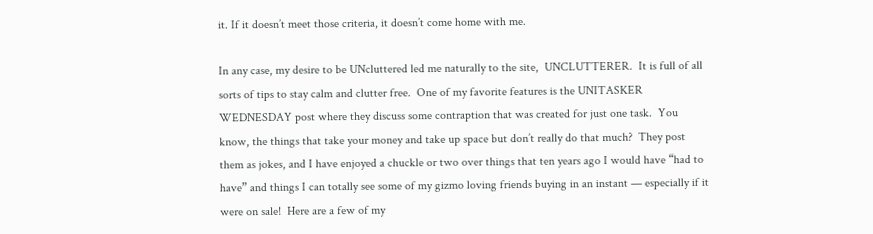it. If it doesn’t meet those criteria, it doesn’t come home with me.

In any case, my desire to be UNcluttered led me naturally to the site,  UNCLUTTERER.  It is full of all sorts of tips to stay calm and clutter free.  One of my favorite features is the UNITASKER WEDNESDAY post where they discuss some contraption that was created for just one task.  You know, the things that take your money and take up space but don’t really do that much?  They post them as jokes, and I have enjoyed a chuckle or two over things that ten years ago I would have “had to have” and things I can totally see some of my gizmo loving friends buying in an instant — especially if it were on sale!  Here are a few of my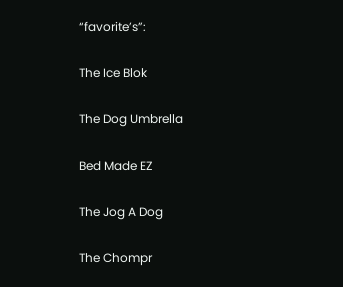“favorite’s”:

The Ice Blok

The Dog Umbrella

Bed Made EZ

The Jog A Dog

The Chompr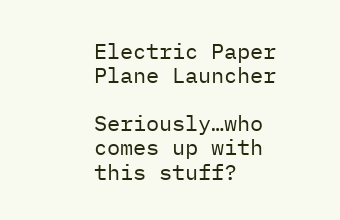Electric Paper Plane Launcher

Seriously…who comes up with this stuff?